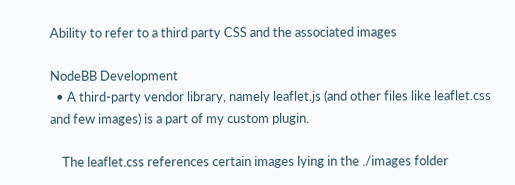Ability to refer to a third party CSS and the associated images

NodeBB Development
  • A third-party vendor library, namely leaflet.js (and other files like leaflet.css and few images) is a part of my custom plugin.

    The leaflet.css references certain images lying in the ./images folder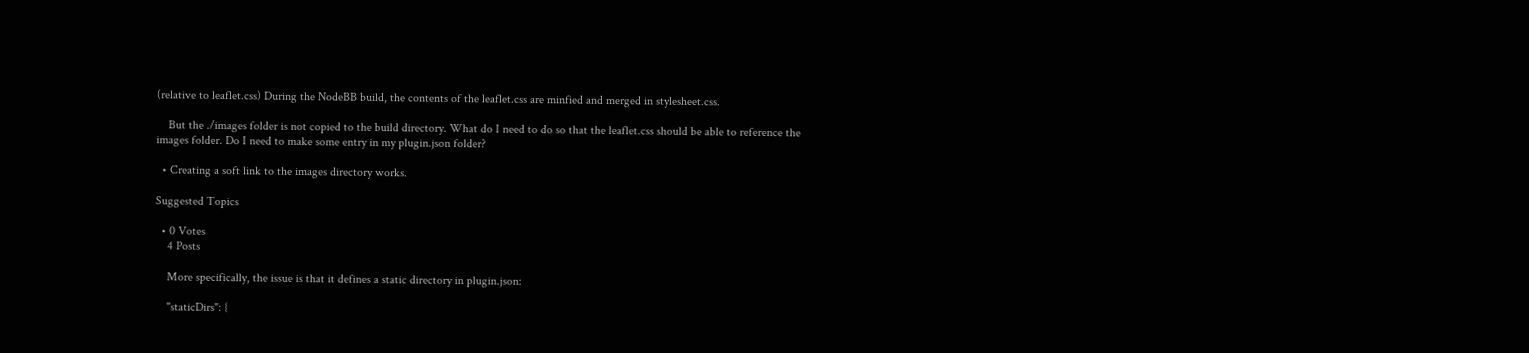(relative to leaflet.css) During the NodeBB build, the contents of the leaflet.css are minfied and merged in stylesheet.css.

    But the ./images folder is not copied to the build directory. What do I need to do so that the leaflet.css should be able to reference the images folder. Do I need to make some entry in my plugin.json folder?

  • Creating a soft link to the images directory works.

Suggested Topics

  • 0 Votes
    4 Posts

    More specifically, the issue is that it defines a static directory in plugin.json:

    "staticDirs": {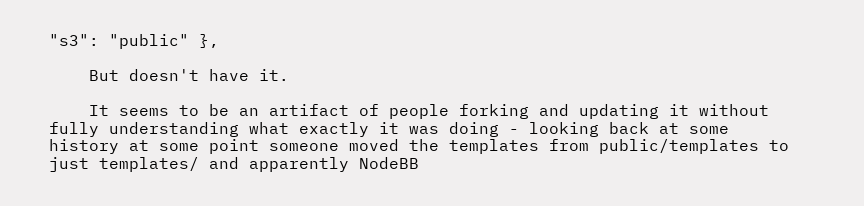"s3": "public" },

    But doesn't have it.

    It seems to be an artifact of people forking and updating it without fully understanding what exactly it was doing - looking back at some history at some point someone moved the templates from public/templates to just templates/ and apparently NodeBB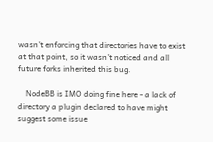wasn't enforcing that directories have to exist at that point, so it wasn't noticed and all future forks inherited this bug.

    NodeBB is IMO doing fine here - a lack of directory a plugin declared to have might suggest some issue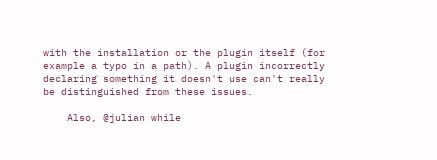with the installation or the plugin itself (for example a typo in a path). A plugin incorrectly declaring something it doesn't use can't really be distinguished from these issues.

    Also, @julian while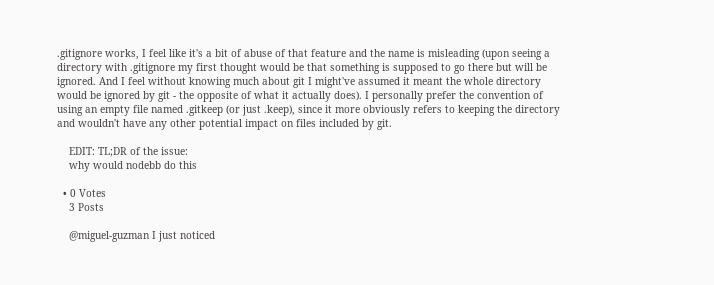.gitignore works, I feel like it's a bit of abuse of that feature and the name is misleading (upon seeing a directory with .gitignore my first thought would be that something is supposed to go there but will be ignored. And I feel without knowing much about git I might've assumed it meant the whole directory would be ignored by git - the opposite of what it actually does). I personally prefer the convention of using an empty file named .gitkeep (or just .keep), since it more obviously refers to keeping the directory and wouldn't have any other potential impact on files included by git.

    EDIT: TL;DR of the issue:
    why would nodebb do this

  • 0 Votes
    3 Posts

    @miguel-guzman I just noticed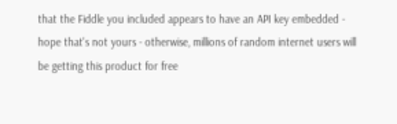that the Fiddle you included appears to have an API key embedded - hope that's not yours - otherwise, millions of random internet users will be getting this product for free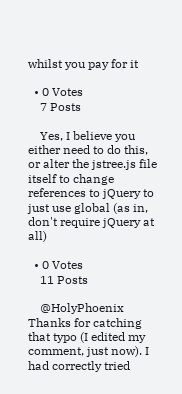whilst you pay for it

  • 0 Votes
    7 Posts

    Yes, I believe you either need to do this, or alter the jstree.js file itself to change references to jQuery to just use global (as in, don't require jQuery at all)

  • 0 Votes
    11 Posts

    @HolyPhoenix Thanks for catching that typo (I edited my comment, just now). I had correctly tried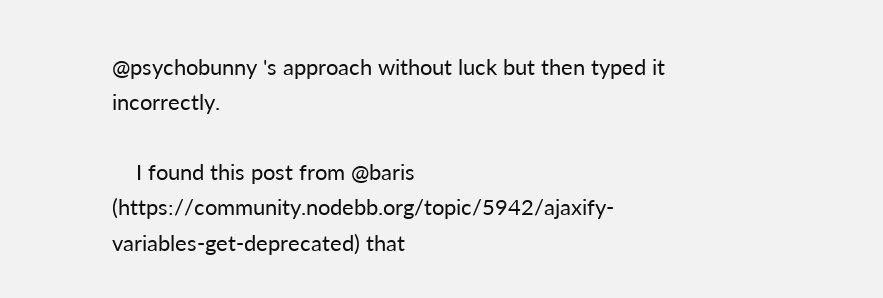@psychobunny 's approach without luck but then typed it incorrectly.

    I found this post from @baris (https://community.nodebb.org/topic/5942/ajaxify-variables-get-deprecated) that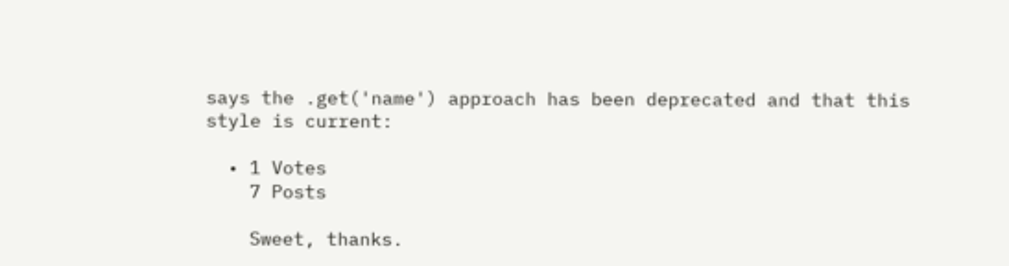says the .get('name') approach has been deprecated and that this style is current:

  • 1 Votes
    7 Posts

    Sweet, thanks.